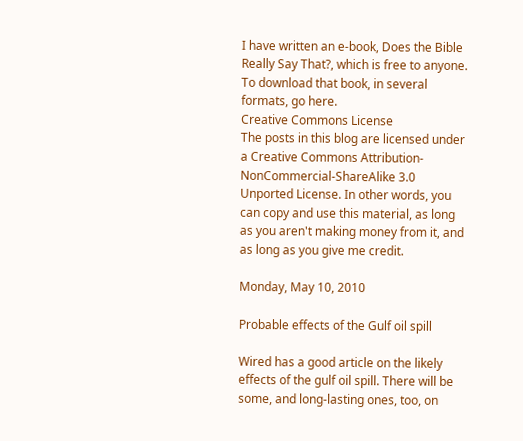I have written an e-book, Does the Bible Really Say That?, which is free to anyone. To download that book, in several formats, go here.
Creative Commons License
The posts in this blog are licensed under a Creative Commons Attribution-NonCommercial-ShareAlike 3.0 Unported License. In other words, you can copy and use this material, as long as you aren't making money from it, and as long as you give me credit.

Monday, May 10, 2010

Probable effects of the Gulf oil spill

Wired has a good article on the likely effects of the gulf oil spill. There will be some, and long-lasting ones, too, on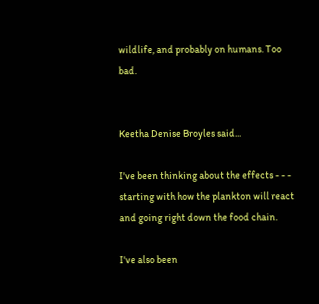wildlife, and probably on humans. Too bad.


Keetha Denise Broyles said...

I've been thinking about the effects - - - starting with how the plankton will react and going right down the food chain.

I've also been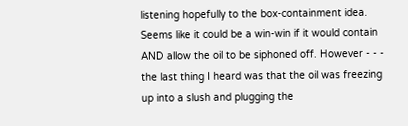listening hopefully to the box-containment idea. Seems like it could be a win-win if it would contain AND allow the oil to be siphoned off. However - - - the last thing I heard was that the oil was freezing up into a slush and plugging the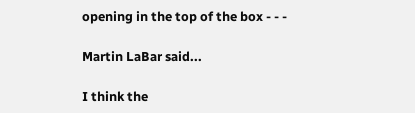opening in the top of the box - - -

Martin LaBar said...

I think the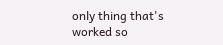only thing that's worked so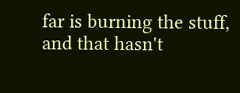far is burning the stuff, and that hasn't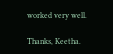worked very well.

Thanks, Keetha.